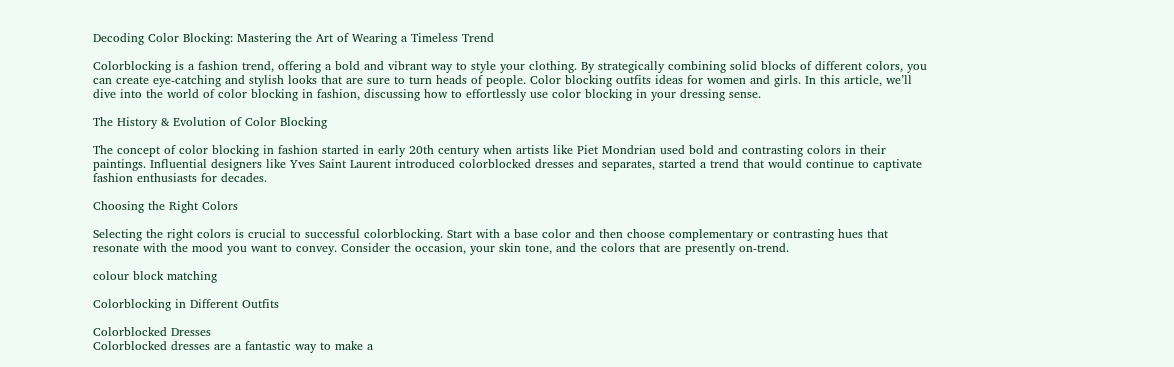Decoding Color Blocking: Mastering the Art of Wearing a Timeless Trend

Colorblocking is a fashion trend, offering a bold and vibrant way to style your clothing. By strategically combining solid blocks of different colors, you can create eye-catching and stylish looks that are sure to turn heads of people. Color blocking outfits ideas for women and girls. In this article, we’ll dive into the world of color blocking in fashion, discussing how to effortlessly use color blocking in your dressing sense.

The History & Evolution of Color Blocking

The concept of color blocking in fashion started in early 20th century when artists like Piet Mondrian used bold and contrasting colors in their paintings. Influential designers like Yves Saint Laurent introduced colorblocked dresses and separates, started a trend that would continue to captivate fashion enthusiasts for decades.

Choosing the Right Colors

Selecting the right colors is crucial to successful colorblocking. Start with a base color and then choose complementary or contrasting hues that resonate with the mood you want to convey. Consider the occasion, your skin tone, and the colors that are presently on-trend.

colour block matching

Colorblocking in Different Outfits

Colorblocked Dresses
Colorblocked dresses are a fantastic way to make a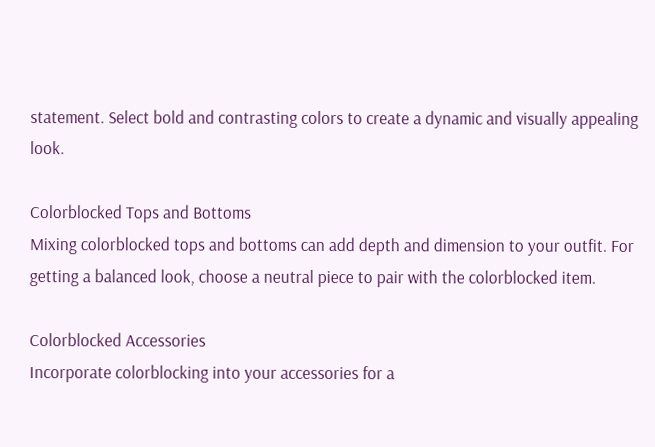statement. Select bold and contrasting colors to create a dynamic and visually appealing look.

Colorblocked Tops and Bottoms
Mixing colorblocked tops and bottoms can add depth and dimension to your outfit. For getting a balanced look, choose a neutral piece to pair with the colorblocked item.

Colorblocked Accessories
Incorporate colorblocking into your accessories for a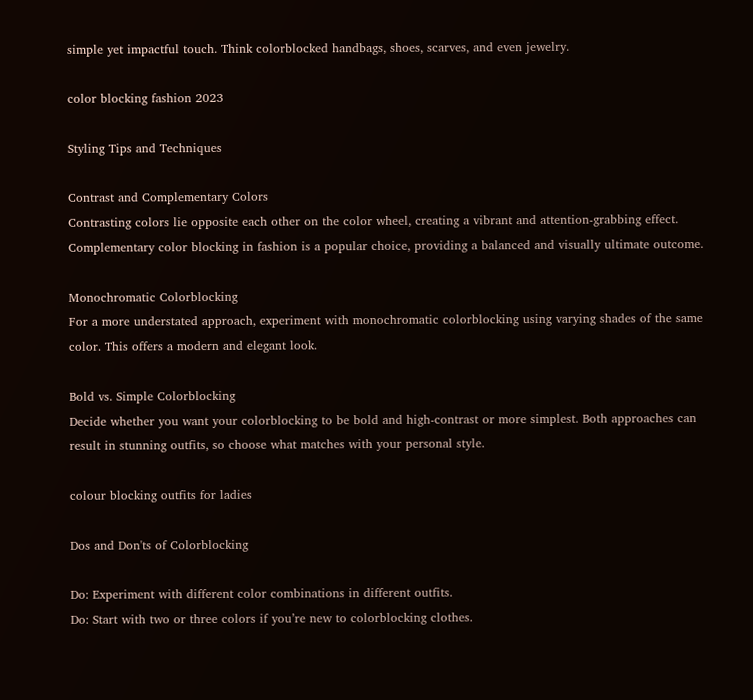simple yet impactful touch. Think colorblocked handbags, shoes, scarves, and even jewelry.

color blocking fashion 2023

Styling Tips and Techniques

Contrast and Complementary Colors
Contrasting colors lie opposite each other on the color wheel, creating a vibrant and attention-grabbing effect. Complementary color blocking in fashion is a popular choice, providing a balanced and visually ultimate outcome.

Monochromatic Colorblocking
For a more understated approach, experiment with monochromatic colorblocking using varying shades of the same color. This offers a modern and elegant look.

Bold vs. Simple Colorblocking
Decide whether you want your colorblocking to be bold and high-contrast or more simplest. Both approaches can result in stunning outfits, so choose what matches with your personal style.

colour blocking outfits for ladies

Dos and Don'ts of Colorblocking

Do: Experiment with different color combinations in different outfits.
Do: Start with two or three colors if you’re new to colorblocking clothes.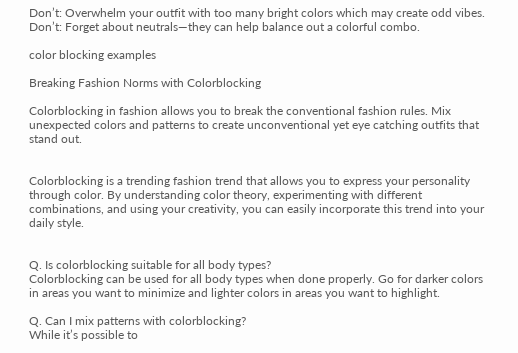Don’t: Overwhelm your outfit with too many bright colors which may create odd vibes.
Don’t: Forget about neutrals—they can help balance out a colorful combo.

color blocking examples

Breaking Fashion Norms with Colorblocking

Colorblocking in fashion allows you to break the conventional fashion rules. Mix unexpected colors and patterns to create unconventional yet eye catching outfits that stand out.


Colorblocking is a trending fashion trend that allows you to express your personality through color. By understanding color theory, experimenting with different combinations, and using your creativity, you can easily incorporate this trend into your daily style.


Q. Is colorblocking suitable for all body types?
Colorblocking can be used for all body types when done properly. Go for darker colors in areas you want to minimize and lighter colors in areas you want to highlight.

Q. Can I mix patterns with colorblocking?
While it’s possible to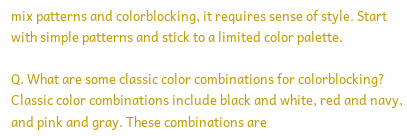mix patterns and colorblocking, it requires sense of style. Start with simple patterns and stick to a limited color palette.

Q. What are some classic color combinations for colorblocking?
Classic color combinations include black and white, red and navy, and pink and gray. These combinations are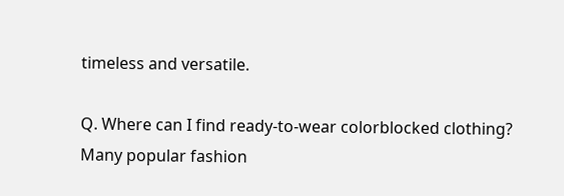timeless and versatile.

Q. Where can I find ready-to-wear colorblocked clothing?
Many popular fashion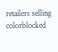retailers selling colorblocked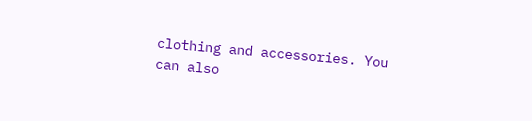clothing and accessories. You can also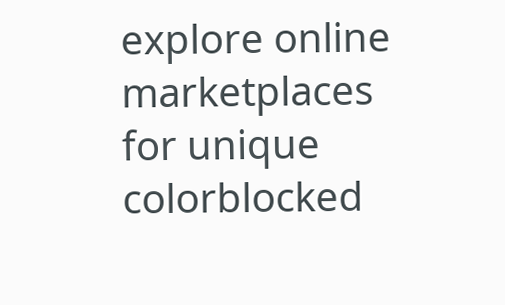explore online marketplaces for unique colorblocked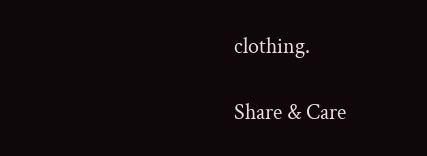clothing.

Share & Care